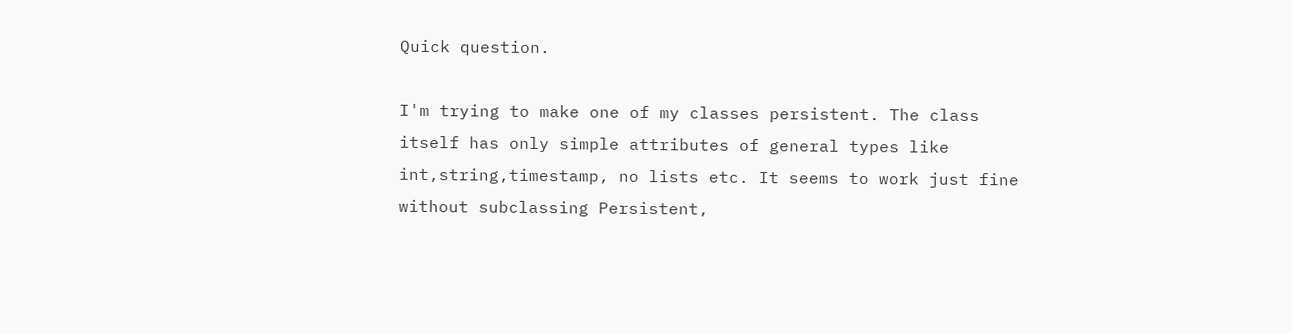Quick question.

I'm trying to make one of my classes persistent. The class itself has only simple attributes of general types like int,string,timestamp, no lists etc. It seems to work just fine without subclassing Persistent,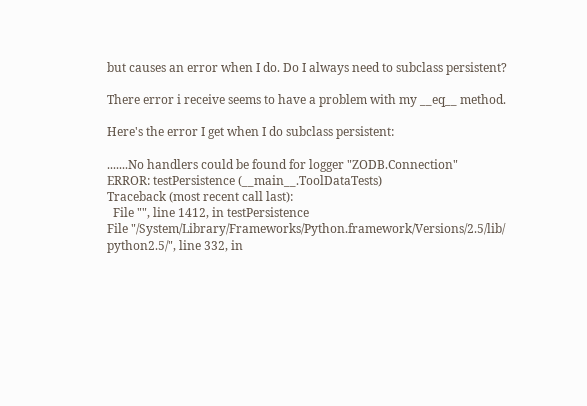but causes an error when I do. Do I always need to subclass persistent?

There error i receive seems to have a problem with my __eq__ method.

Here's the error I get when I do subclass persistent:

.......No handlers could be found for logger "ZODB.Connection"
ERROR: testPersistence (__main__.ToolDataTests)
Traceback (most recent call last):
  File "", line 1412, in testPersistence
File "/System/Library/Frameworks/Python.framework/Versions/2.5/lib/ python2.5/", line 332, in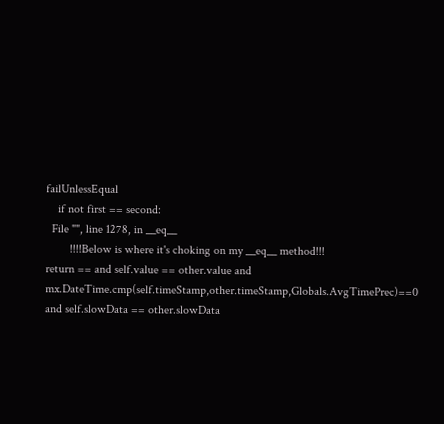failUnlessEqual
    if not first == second:
  File "", line 1278, in __eq__
        !!!!Below is where it's choking on my __eq__ method!!!
return == and self.value == other.value and mx.DateTime.cmp(self.timeStamp,other.timeStamp,Globals.AvgTimePrec)==0 and self.slowData == other.slowData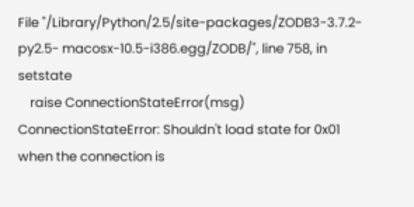File "/Library/Python/2.5/site-packages/ZODB3-3.7.2-py2.5- macosx-10.5-i386.egg/ZODB/", line 758, in setstate
    raise ConnectionStateError(msg)
ConnectionStateError: Shouldn't load state for 0x01 when the connection is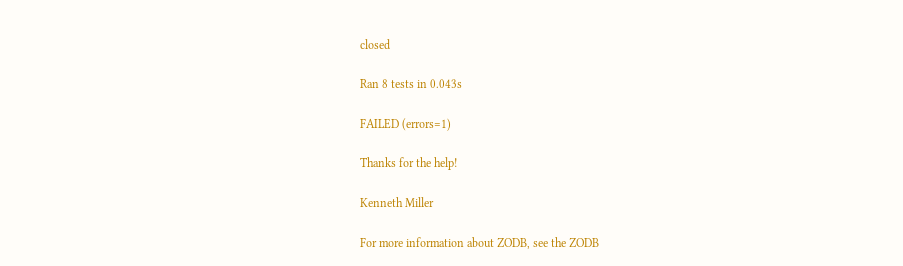closed

Ran 8 tests in 0.043s

FAILED (errors=1)

Thanks for the help!

Kenneth Miller

For more information about ZODB, see the ZODB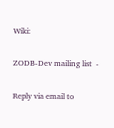Wiki:

ZODB-Dev mailing list  -

Reply via email to